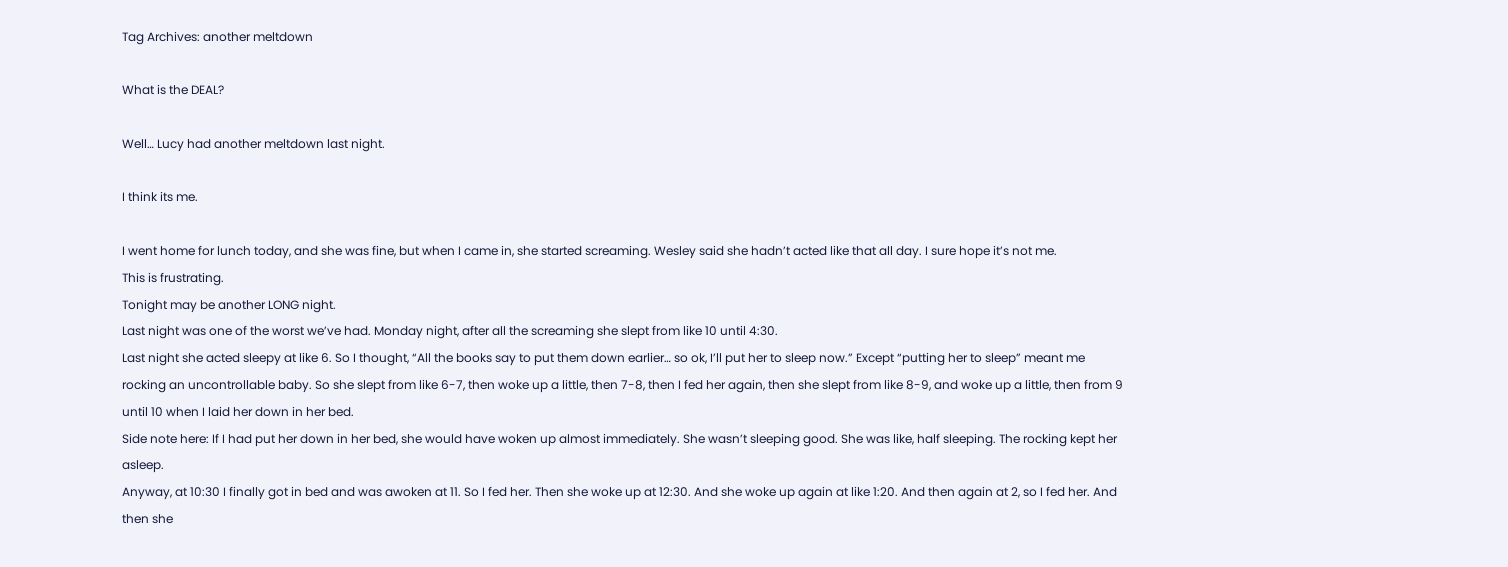Tag Archives: another meltdown

What is the DEAL?

Well… Lucy had another meltdown last night.

I think its me.

I went home for lunch today, and she was fine, but when I came in, she started screaming. Wesley said she hadn’t acted like that all day. I sure hope it’s not me.
This is frustrating.
Tonight may be another LONG night.
Last night was one of the worst we’ve had. Monday night, after all the screaming she slept from like 10 until 4:30.
Last night she acted sleepy at like 6. So I thought, “All the books say to put them down earlier… so ok, I’ll put her to sleep now.” Except “putting her to sleep” meant me rocking an uncontrollable baby. So she slept from like 6-7, then woke up a little, then 7-8, then I fed her again, then she slept from like 8-9, and woke up a little, then from 9 until 10 when I laid her down in her bed.
Side note here: If I had put her down in her bed, she would have woken up almost immediately. She wasn’t sleeping good. She was like, half sleeping. The rocking kept her asleep.
Anyway, at 10:30 I finally got in bed and was awoken at 11. So I fed her. Then she woke up at 12:30. And she woke up again at like 1:20. And then again at 2, so I fed her. And then she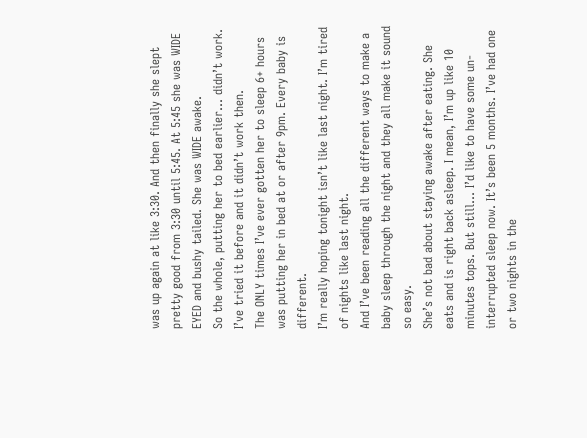was up again at like 3:30. And then finally she slept pretty good from 3:30 until 5:45. At 5:45 she was WIDE EYED and bushy tailed. She was WIDE awake.
So the whole, putting her to bed earlier… didn’t work.
I’ve tried it before and it didn’t work then.
The ONLY times I’ve ever gotten her to sleep 6+ hours was putting her in bed at or after 9pm. Every baby is different.
I’m really hoping tonight isn’t like last night. I’m tired of nights like last night.
And I’ve been reading all the different ways to make a baby sleep through the night and they all make it sound so easy.
She’s not bad about staying awake after eating. She eats and is right back asleep. I mean, I’m up like 10 minutes tops. But still… I’d like to have some un-interrupted sleep now. It’s been 5 months. I’ve had one or two nights in the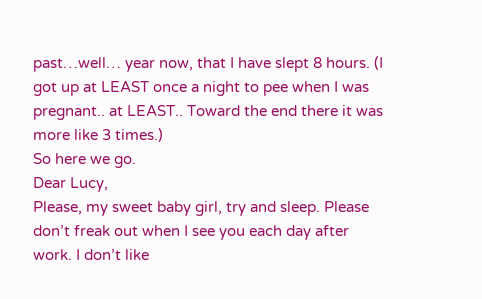past…well… year now, that I have slept 8 hours. (I got up at LEAST once a night to pee when I was pregnant.. at LEAST.. Toward the end there it was more like 3 times.)
So here we go.
Dear Lucy,
Please, my sweet baby girl, try and sleep. Please don’t freak out when I see you each day after work. I don’t like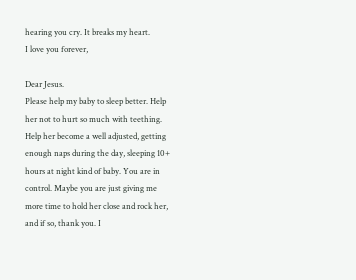hearing you cry. It breaks my heart.
I love you forever,

Dear Jesus.
Please help my baby to sleep better. Help her not to hurt so much with teething. Help her become a well adjusted, getting enough naps during the day, sleeping 10+ hours at night kind of baby. You are in control. Maybe you are just giving me more time to hold her close and rock her, and if so, thank you. I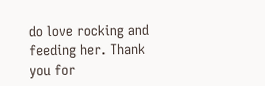do love rocking and feeding her. Thank you for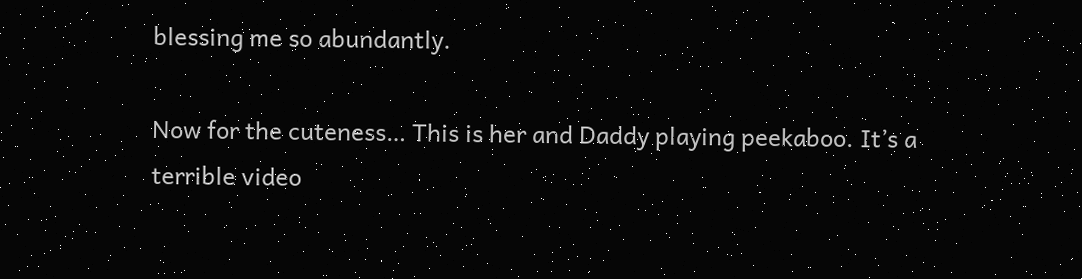blessing me so abundantly.

Now for the cuteness… This is her and Daddy playing peekaboo. It’s a terrible video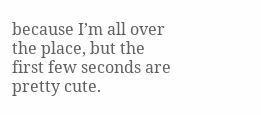because I’m all over the place, but the first few seconds are pretty cute.